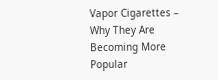Vapor Cigarettes – Why They Are Becoming More Popular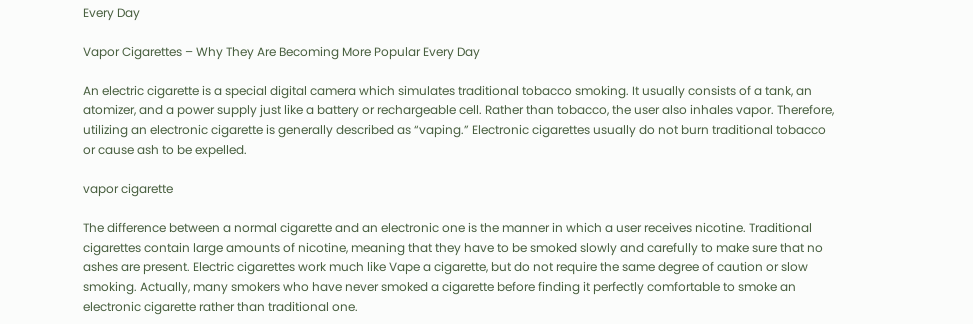Every Day

Vapor Cigarettes – Why They Are Becoming More Popular Every Day

An electric cigarette is a special digital camera which simulates traditional tobacco smoking. It usually consists of a tank, an atomizer, and a power supply just like a battery or rechargeable cell. Rather than tobacco, the user also inhales vapor. Therefore, utilizing an electronic cigarette is generally described as “vaping.” Electronic cigarettes usually do not burn traditional tobacco or cause ash to be expelled.

vapor cigarette

The difference between a normal cigarette and an electronic one is the manner in which a user receives nicotine. Traditional cigarettes contain large amounts of nicotine, meaning that they have to be smoked slowly and carefully to make sure that no ashes are present. Electric cigarettes work much like Vape a cigarette, but do not require the same degree of caution or slow smoking. Actually, many smokers who have never smoked a cigarette before finding it perfectly comfortable to smoke an electronic cigarette rather than traditional one.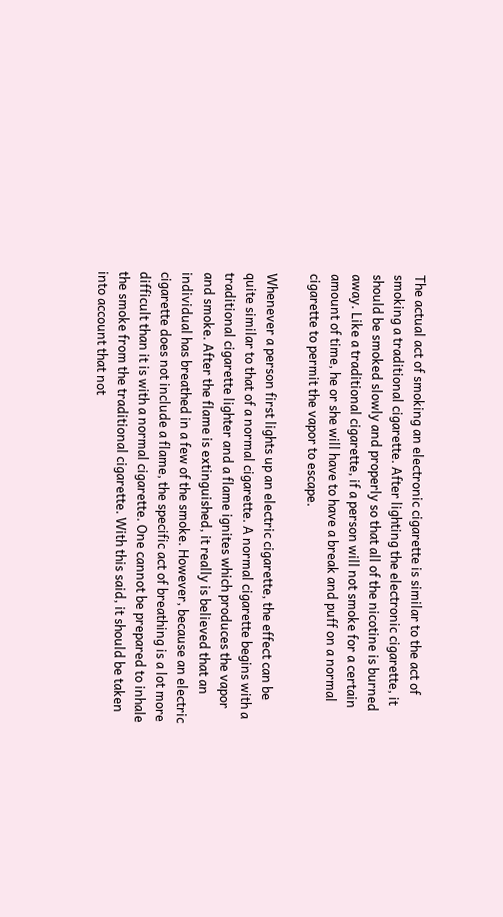The actual act of smoking an electronic cigarette is similar to the act of smoking a traditional cigarette. After lighting the electronic cigarette, it should be smoked slowly and properly so that all of the nicotine is burned away. Like a traditional cigarette, if a person will not smoke for a certain amount of time, he or she will have to have a break and puff on a normal cigarette to permit the vapor to escape.

Whenever a person first lights up an electric cigarette, the effect can be quite similar to that of a normal cigarette. A normal cigarette begins with a traditional cigarette lighter and a flame ignites which produces the vapor and smoke. After the flame is extinguished, it really is believed that an individual has breathed in a few of the smoke. However, because an electric cigarette does not include a flame, the specific act of breathing is a lot more difficult than it is with a normal cigarette. One cannot be prepared to inhale the smoke from the traditional cigarette. With this said, it should be taken into account that not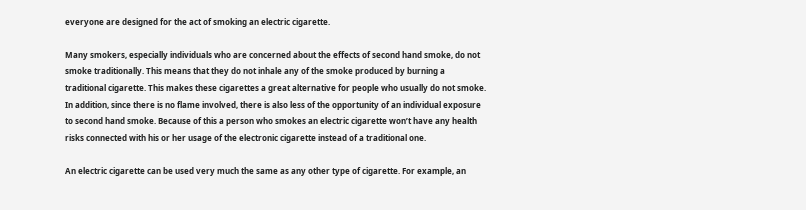everyone are designed for the act of smoking an electric cigarette.

Many smokers, especially individuals who are concerned about the effects of second hand smoke, do not smoke traditionally. This means that they do not inhale any of the smoke produced by burning a traditional cigarette. This makes these cigarettes a great alternative for people who usually do not smoke. In addition, since there is no flame involved, there is also less of the opportunity of an individual exposure to second hand smoke. Because of this a person who smokes an electric cigarette won’t have any health risks connected with his or her usage of the electronic cigarette instead of a traditional one.

An electric cigarette can be used very much the same as any other type of cigarette. For example, an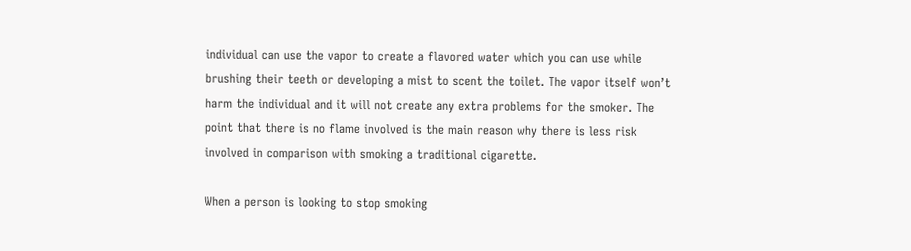individual can use the vapor to create a flavored water which you can use while brushing their teeth or developing a mist to scent the toilet. The vapor itself won’t harm the individual and it will not create any extra problems for the smoker. The point that there is no flame involved is the main reason why there is less risk involved in comparison with smoking a traditional cigarette.

When a person is looking to stop smoking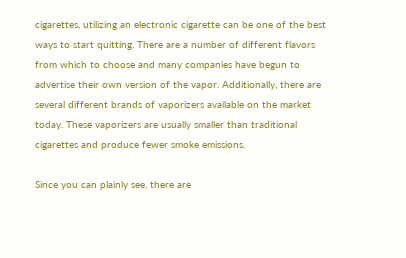cigarettes, utilizing an electronic cigarette can be one of the best ways to start quitting. There are a number of different flavors from which to choose and many companies have begun to advertise their own version of the vapor. Additionally, there are several different brands of vaporizers available on the market today. These vaporizers are usually smaller than traditional cigarettes and produce fewer smoke emissions.

Since you can plainly see, there are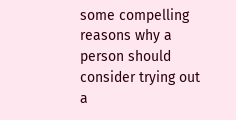some compelling reasons why a person should consider trying out a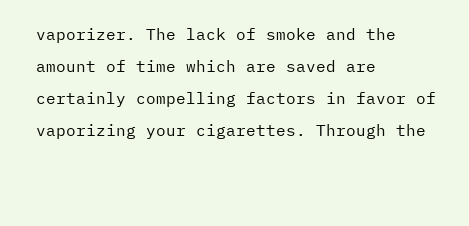vaporizer. The lack of smoke and the amount of time which are saved are certainly compelling factors in favor of vaporizing your cigarettes. Through the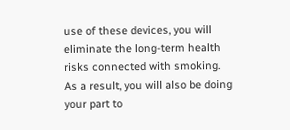use of these devices, you will eliminate the long-term health risks connected with smoking. As a result, you will also be doing your part to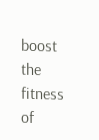boost the fitness of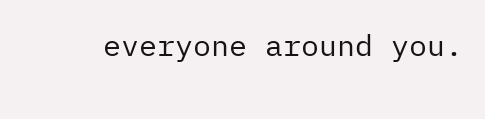everyone around you.